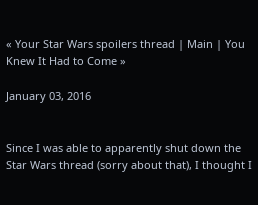« Your Star Wars spoilers thread | Main | You Knew It Had to Come »

January 03, 2016


Since I was able to apparently shut down the Star Wars thread (sorry about that), I thought I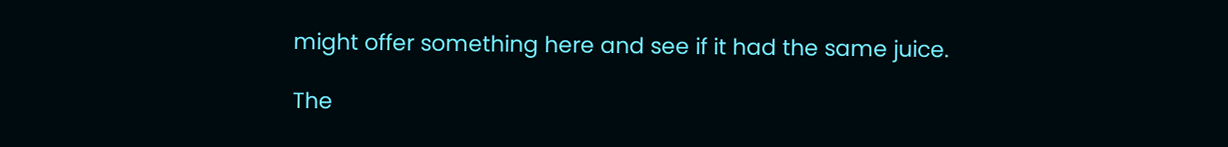might offer something here and see if it had the same juice.

The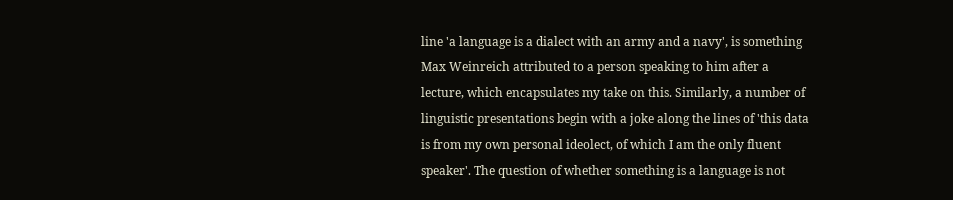line 'a language is a dialect with an army and a navy', is something Max Weinreich attributed to a person speaking to him after a lecture, which encapsulates my take on this. Similarly, a number of linguistic presentations begin with a joke along the lines of 'this data is from my own personal ideolect, of which I am the only fluent speaker'. The question of whether something is a language is not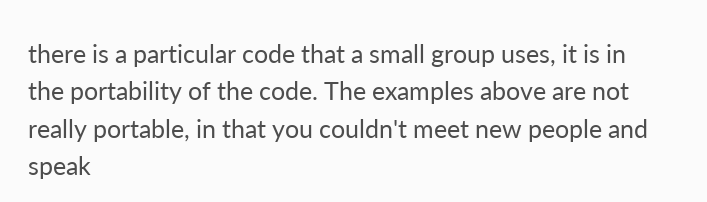there is a particular code that a small group uses, it is in the portability of the code. The examples above are not really portable, in that you couldn't meet new people and speak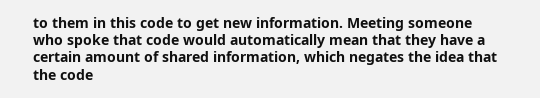to them in this code to get new information. Meeting someone who spoke that code would automatically mean that they have a certain amount of shared information, which negates the idea that the code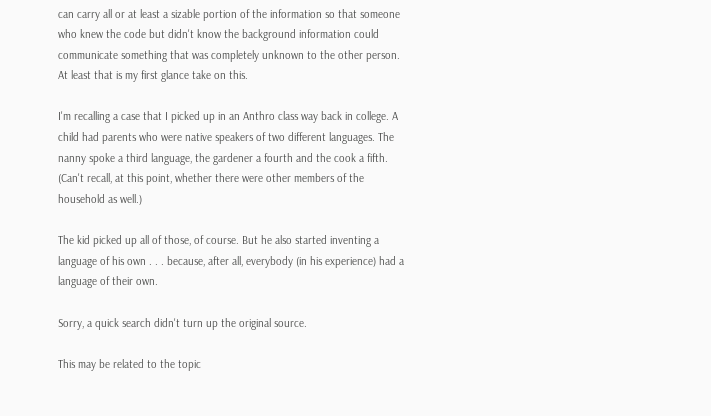can carry all or at least a sizable portion of the information so that someone who knew the code but didn't know the background information could communicate something that was completely unknown to the other person. At least that is my first glance take on this.

I'm recalling a case that I picked up in an Anthro class way back in college. A child had parents who were native speakers of two different languages. The nanny spoke a third language, the gardener a fourth and the cook a fifth. (Can't recall, at this point, whether there were other members of the household as well.)

The kid picked up all of those, of course. But he also started inventing a language of his own . . . because, after all, everybody (in his experience) had a language of their own.

Sorry, a quick search didn't turn up the original source.

This may be related to the topic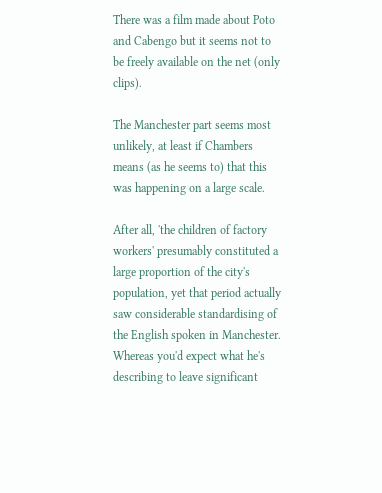There was a film made about Poto and Cabengo but it seems not to be freely available on the net (only clips).

The Manchester part seems most unlikely, at least if Chambers means (as he seems to) that this was happening on a large scale.

After all, 'the children of factory workers' presumably constituted a large proportion of the city's population, yet that period actually saw considerable standardising of the English spoken in Manchester. Whereas you'd expect what he's describing to leave significant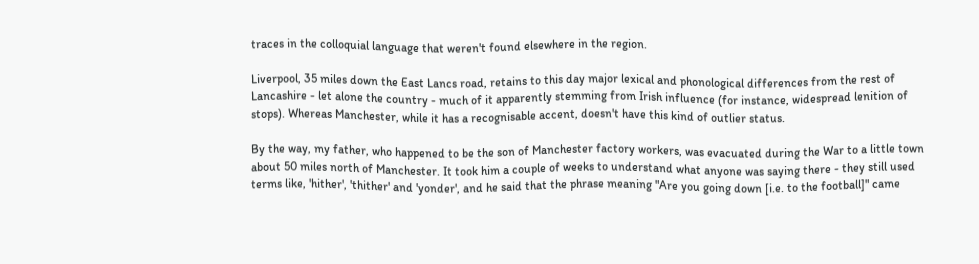traces in the colloquial language that weren't found elsewhere in the region.

Liverpool, 35 miles down the East Lancs road, retains to this day major lexical and phonological differences from the rest of Lancashire - let alone the country - much of it apparently stemming from Irish influence (for instance, widespread lenition of stops). Whereas Manchester, while it has a recognisable accent, doesn't have this kind of outlier status.

By the way, my father, who happened to be the son of Manchester factory workers, was evacuated during the War to a little town about 50 miles north of Manchester. It took him a couple of weeks to understand what anyone was saying there - they still used terms like, 'hither', 'thither' and 'yonder', and he said that the phrase meaning "Are you going down [i.e. to the football]" came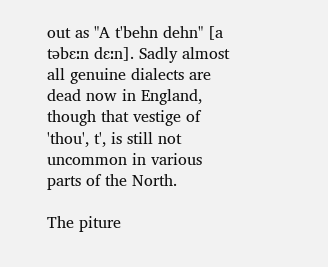out as "A t'behn dehn" [a təbɛːn dɛːn]. Sadly almost all genuine dialects are dead now in England, though that vestige of 'thou', t', is still not uncommon in various parts of the North.

The piture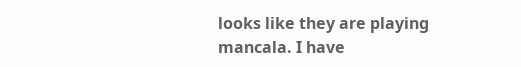looks like they are playing mancala. I have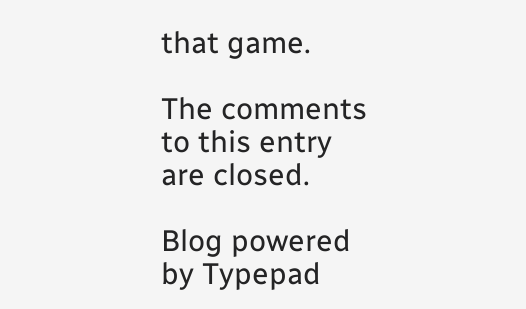that game.

The comments to this entry are closed.

Blog powered by Typepad